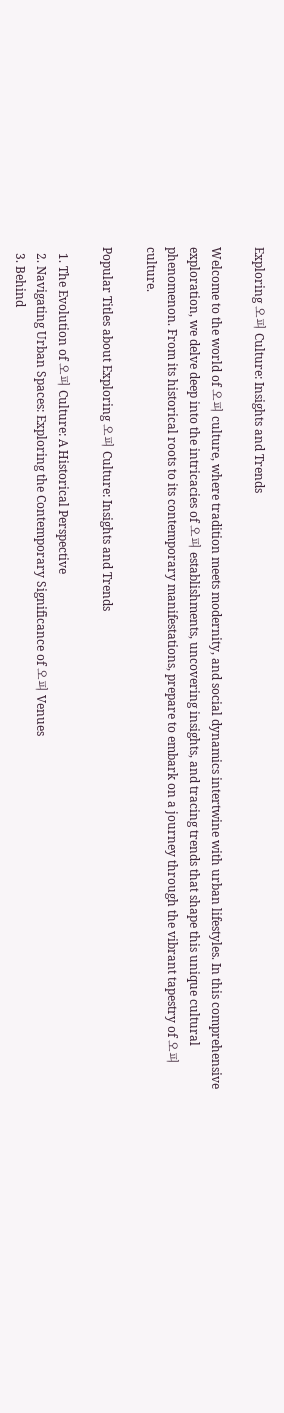Exploring 오피 Culture: Insights and Trends

Welcome to the world of 오피 culture, where tradition meets modernity, and social dynamics intertwine with urban lifestyles. In this comprehensive exploration, we delve deep into the intricacies of 오피 establishments, uncovering insights, and tracing trends that shape this unique cultural phenomenon. From its historical roots to its contemporary manifestations, prepare to embark on a journey through the vibrant tapestry of 오피 culture.

Popular Titles about Exploring 오피 Culture: Insights and Trends

  1. The Evolution of 오피 Culture: A Historical Perspective
  2. Navigating Urban Spaces: Exploring the Contemporary Significance of 오피 Venues
  3. Behind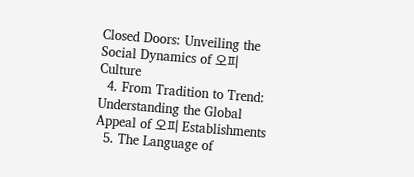Closed Doors: Unveiling the Social Dynamics of 오피 Culture
  4. From Tradition to Trend: Understanding the Global Appeal of 오피 Establishments
  5. The Language of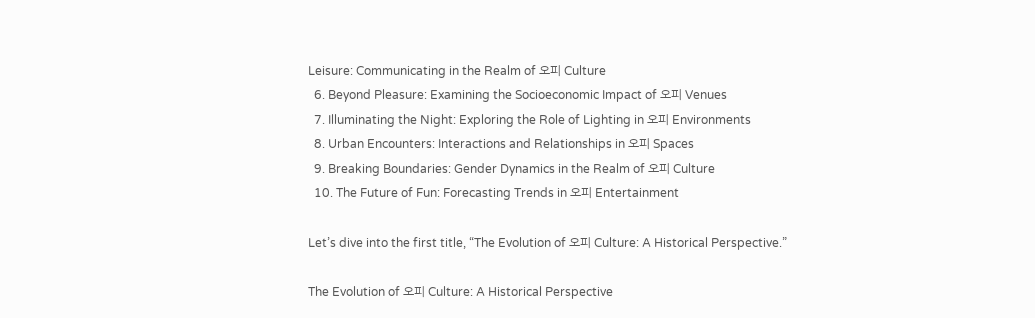Leisure: Communicating in the Realm of 오피 Culture
  6. Beyond Pleasure: Examining the Socioeconomic Impact of 오피 Venues
  7. Illuminating the Night: Exploring the Role of Lighting in 오피 Environments
  8. Urban Encounters: Interactions and Relationships in 오피 Spaces
  9. Breaking Boundaries: Gender Dynamics in the Realm of 오피 Culture
  10. The Future of Fun: Forecasting Trends in 오피 Entertainment

Let’s dive into the first title, “The Evolution of 오피 Culture: A Historical Perspective.”

The Evolution of 오피 Culture: A Historical Perspective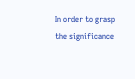In order to grasp the significance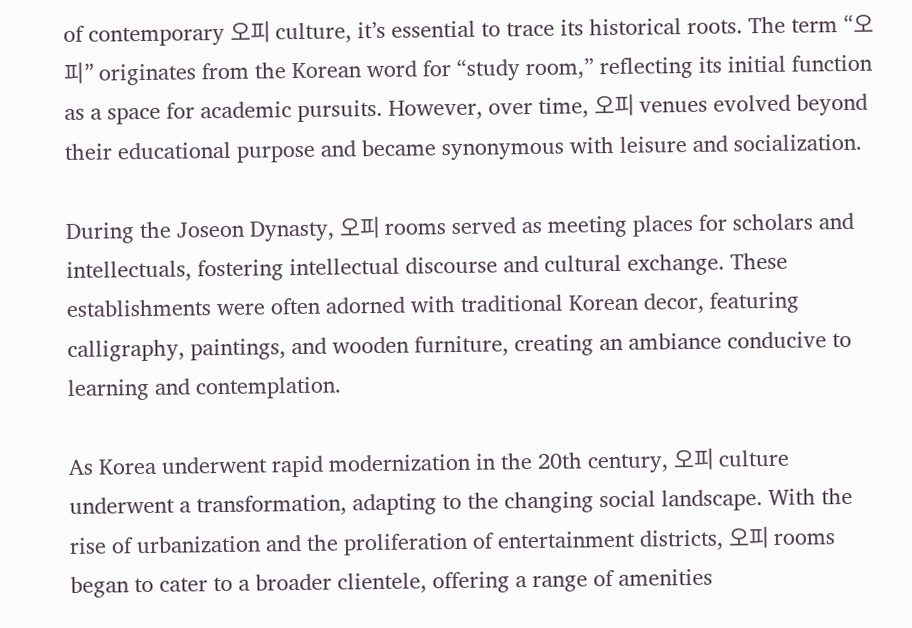of contemporary 오피 culture, it’s essential to trace its historical roots. The term “오피” originates from the Korean word for “study room,” reflecting its initial function as a space for academic pursuits. However, over time, 오피 venues evolved beyond their educational purpose and became synonymous with leisure and socialization.

During the Joseon Dynasty, 오피 rooms served as meeting places for scholars and intellectuals, fostering intellectual discourse and cultural exchange. These establishments were often adorned with traditional Korean decor, featuring calligraphy, paintings, and wooden furniture, creating an ambiance conducive to learning and contemplation.

As Korea underwent rapid modernization in the 20th century, 오피 culture underwent a transformation, adapting to the changing social landscape. With the rise of urbanization and the proliferation of entertainment districts, 오피 rooms began to cater to a broader clientele, offering a range of amenities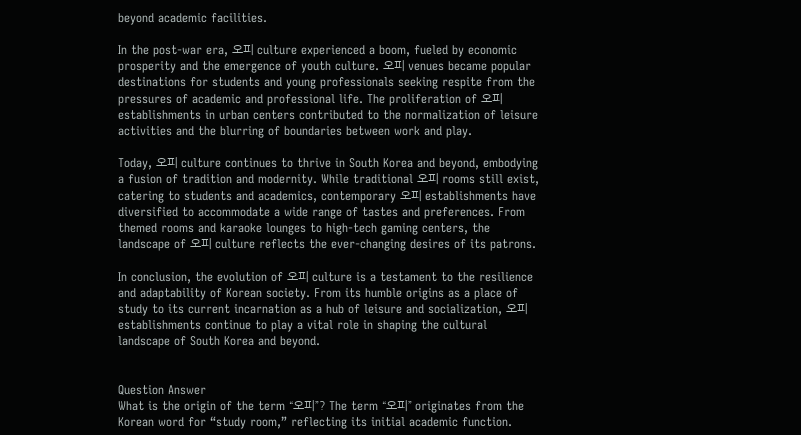beyond academic facilities.

In the post-war era, 오피 culture experienced a boom, fueled by economic prosperity and the emergence of youth culture. 오피 venues became popular destinations for students and young professionals seeking respite from the pressures of academic and professional life. The proliferation of 오피 establishments in urban centers contributed to the normalization of leisure activities and the blurring of boundaries between work and play.

Today, 오피 culture continues to thrive in South Korea and beyond, embodying a fusion of tradition and modernity. While traditional 오피 rooms still exist, catering to students and academics, contemporary 오피 establishments have diversified to accommodate a wide range of tastes and preferences. From themed rooms and karaoke lounges to high-tech gaming centers, the landscape of 오피 culture reflects the ever-changing desires of its patrons.

In conclusion, the evolution of 오피 culture is a testament to the resilience and adaptability of Korean society. From its humble origins as a place of study to its current incarnation as a hub of leisure and socialization, 오피 establishments continue to play a vital role in shaping the cultural landscape of South Korea and beyond.


Question Answer
What is the origin of the term “오피”? The term “오피” originates from the Korean word for “study room,” reflecting its initial academic function.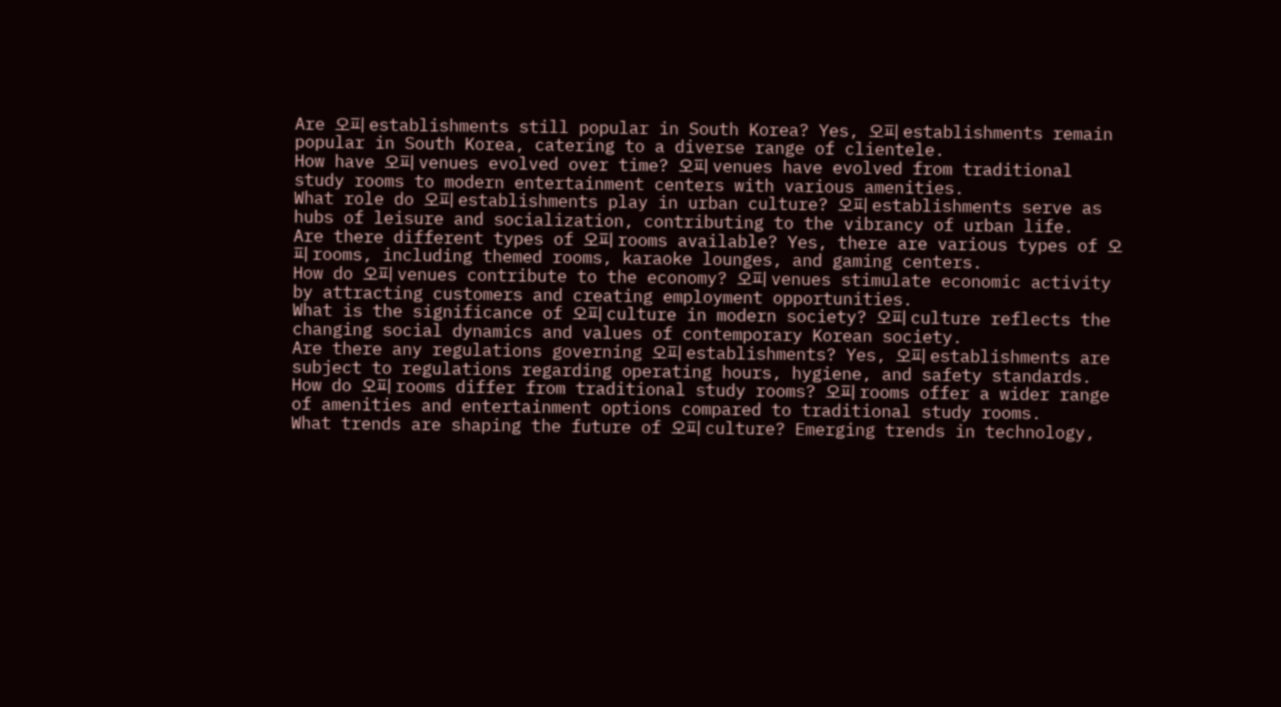Are 오피 establishments still popular in South Korea? Yes, 오피 establishments remain popular in South Korea, catering to a diverse range of clientele.
How have 오피 venues evolved over time? 오피 venues have evolved from traditional study rooms to modern entertainment centers with various amenities.
What role do 오피 establishments play in urban culture? 오피 establishments serve as hubs of leisure and socialization, contributing to the vibrancy of urban life.
Are there different types of 오피 rooms available? Yes, there are various types of 오피 rooms, including themed rooms, karaoke lounges, and gaming centers.
How do 오피 venues contribute to the economy? 오피 venues stimulate economic activity by attracting customers and creating employment opportunities.
What is the significance of 오피 culture in modern society? 오피 culture reflects the changing social dynamics and values of contemporary Korean society.
Are there any regulations governing 오피 establishments? Yes, 오피 establishments are subject to regulations regarding operating hours, hygiene, and safety standards.
How do 오피 rooms differ from traditional study rooms? 오피 rooms offer a wider range of amenities and entertainment options compared to traditional study rooms.
What trends are shaping the future of 오피 culture? Emerging trends in technology,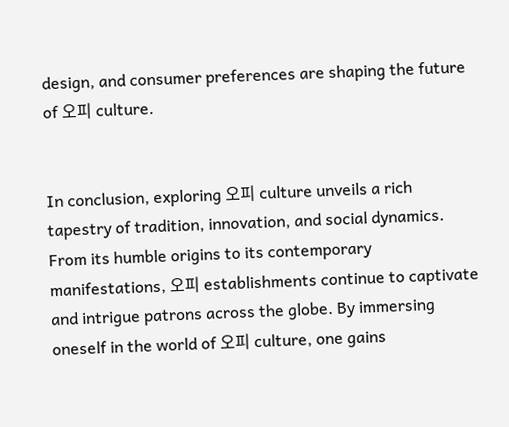design, and consumer preferences are shaping the future of 오피 culture.


In conclusion, exploring 오피 culture unveils a rich tapestry of tradition, innovation, and social dynamics. From its humble origins to its contemporary manifestations, 오피 establishments continue to captivate and intrigue patrons across the globe. By immersing oneself in the world of 오피 culture, one gains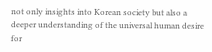not only insights into Korean society but also a deeper understanding of the universal human desire for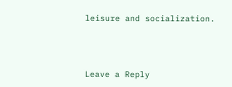leisure and socialization.



Leave a Reply